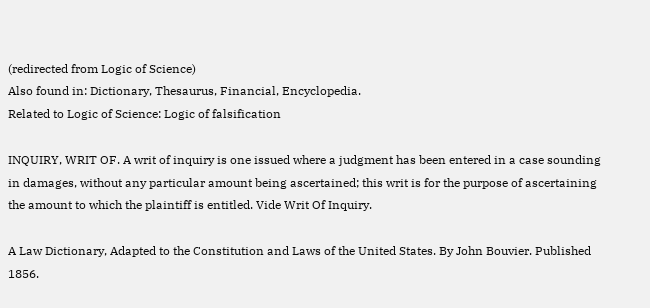(redirected from Logic of Science)
Also found in: Dictionary, Thesaurus, Financial, Encyclopedia.
Related to Logic of Science: Logic of falsification

INQUIRY, WRIT OF. A writ of inquiry is one issued where a judgment has been entered in a case sounding in damages, without any particular amount being ascertained; this writ is for the purpose of ascertaining the amount to which the plaintiff is entitled. Vide Writ Of Inquiry.

A Law Dictionary, Adapted to the Constitution and Laws of the United States. By John Bouvier. Published 1856.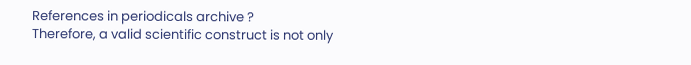References in periodicals archive ?
Therefore, a valid scientific construct is not only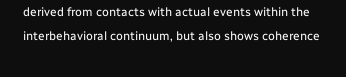derived from contacts with actual events within the interbehavioral continuum, but also shows coherence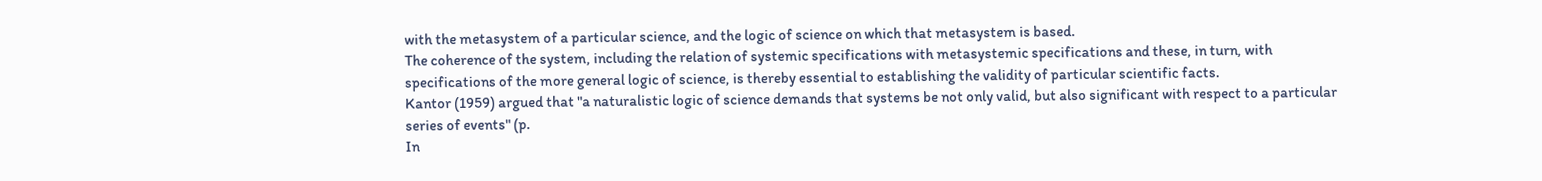with the metasystem of a particular science, and the logic of science on which that metasystem is based.
The coherence of the system, including the relation of systemic specifications with metasystemic specifications and these, in turn, with specifications of the more general logic of science, is thereby essential to establishing the validity of particular scientific facts.
Kantor (1959) argued that "a naturalistic logic of science demands that systems be not only valid, but also significant with respect to a particular series of events" (p.
In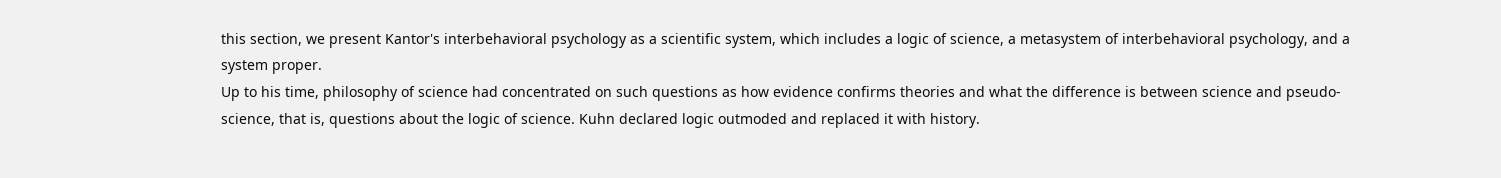this section, we present Kantor's interbehavioral psychology as a scientific system, which includes a logic of science, a metasystem of interbehavioral psychology, and a system proper.
Up to his time, philosophy of science had concentrated on such questions as how evidence confirms theories and what the difference is between science and pseudo-science, that is, questions about the logic of science. Kuhn declared logic outmoded and replaced it with history.